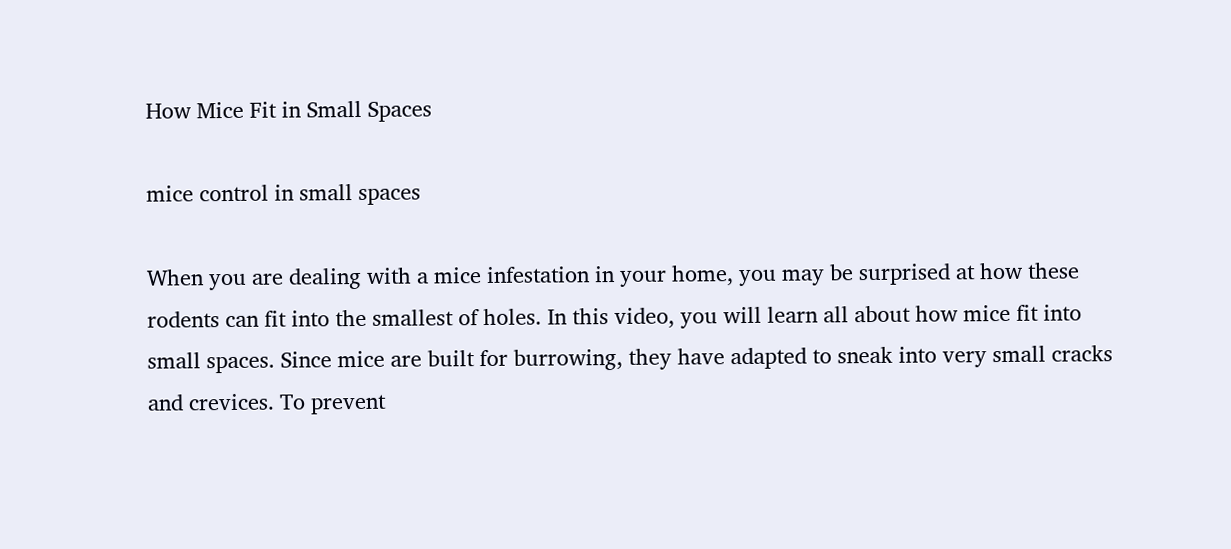How Mice Fit in Small Spaces

mice control in small spaces

When you are dealing with a mice infestation in your home, you may be surprised at how these rodents can fit into the smallest of holes. In this video, you will learn all about how mice fit into small spaces. Since mice are built for burrowing, they have adapted to sneak into very small cracks and crevices. To prevent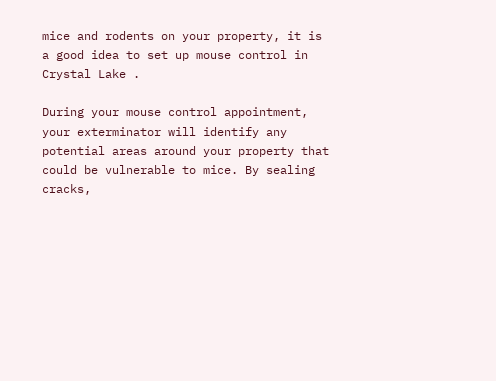mice and rodents on your property, it is a good idea to set up mouse control in Crystal Lake .

During your mouse control appointment, your exterminator will identify any potential areas around your property that could be vulnerable to mice. By sealing cracks,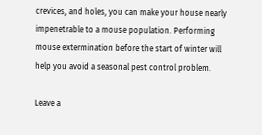crevices, and holes, you can make your house nearly impenetrable to a mouse population. Performing mouse extermination before the start of winter will help you avoid a seasonal pest control problem.

Leave a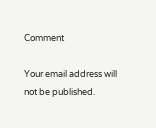Comment

Your email address will not be published.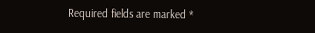Required fields are marked *